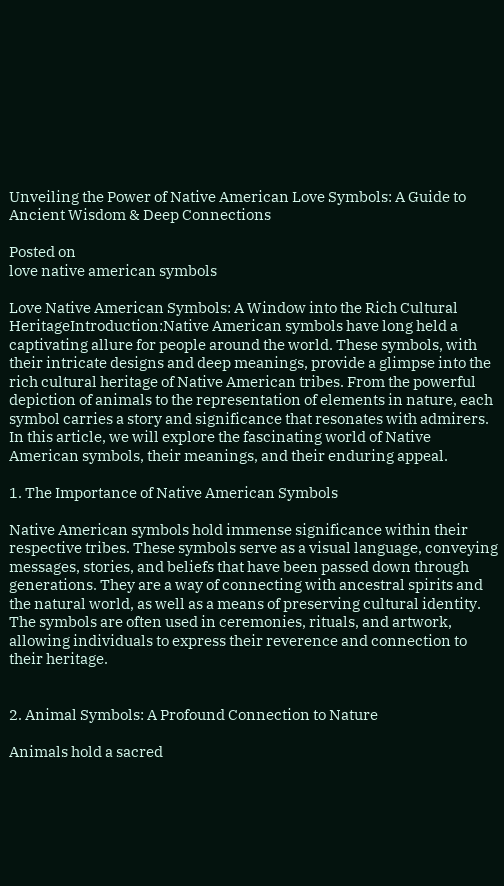Unveiling the Power of Native American Love Symbols: A Guide to Ancient Wisdom & Deep Connections

Posted on
love native american symbols

Love Native American Symbols: A Window into the Rich Cultural HeritageIntroduction:Native American symbols have long held a captivating allure for people around the world. These symbols, with their intricate designs and deep meanings, provide a glimpse into the rich cultural heritage of Native American tribes. From the powerful depiction of animals to the representation of elements in nature, each symbol carries a story and significance that resonates with admirers. In this article, we will explore the fascinating world of Native American symbols, their meanings, and their enduring appeal.

1. The Importance of Native American Symbols

Native American symbols hold immense significance within their respective tribes. These symbols serve as a visual language, conveying messages, stories, and beliefs that have been passed down through generations. They are a way of connecting with ancestral spirits and the natural world, as well as a means of preserving cultural identity. The symbols are often used in ceremonies, rituals, and artwork, allowing individuals to express their reverence and connection to their heritage.


2. Animal Symbols: A Profound Connection to Nature

Animals hold a sacred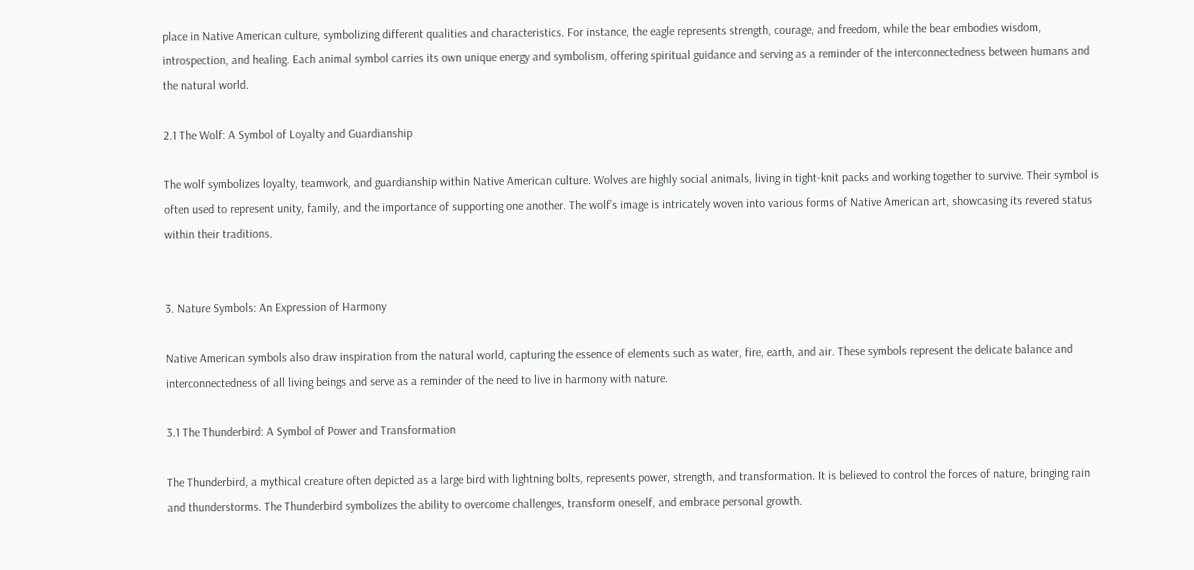place in Native American culture, symbolizing different qualities and characteristics. For instance, the eagle represents strength, courage, and freedom, while the bear embodies wisdom, introspection, and healing. Each animal symbol carries its own unique energy and symbolism, offering spiritual guidance and serving as a reminder of the interconnectedness between humans and the natural world.

2.1 The Wolf: A Symbol of Loyalty and Guardianship

The wolf symbolizes loyalty, teamwork, and guardianship within Native American culture. Wolves are highly social animals, living in tight-knit packs and working together to survive. Their symbol is often used to represent unity, family, and the importance of supporting one another. The wolf’s image is intricately woven into various forms of Native American art, showcasing its revered status within their traditions.


3. Nature Symbols: An Expression of Harmony

Native American symbols also draw inspiration from the natural world, capturing the essence of elements such as water, fire, earth, and air. These symbols represent the delicate balance and interconnectedness of all living beings and serve as a reminder of the need to live in harmony with nature.

3.1 The Thunderbird: A Symbol of Power and Transformation

The Thunderbird, a mythical creature often depicted as a large bird with lightning bolts, represents power, strength, and transformation. It is believed to control the forces of nature, bringing rain and thunderstorms. The Thunderbird symbolizes the ability to overcome challenges, transform oneself, and embrace personal growth.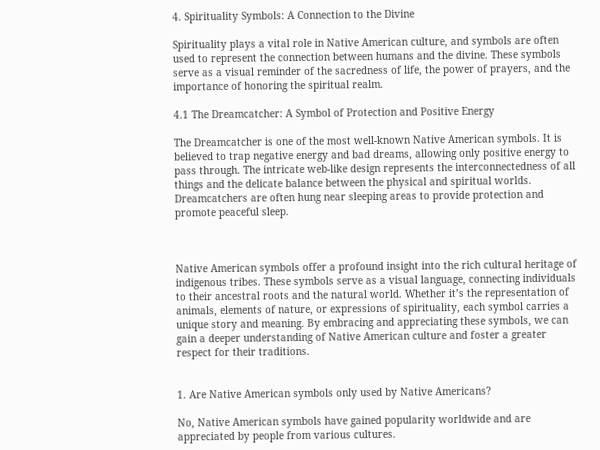4. Spirituality Symbols: A Connection to the Divine

Spirituality plays a vital role in Native American culture, and symbols are often used to represent the connection between humans and the divine. These symbols serve as a visual reminder of the sacredness of life, the power of prayers, and the importance of honoring the spiritual realm.

4.1 The Dreamcatcher: A Symbol of Protection and Positive Energy

The Dreamcatcher is one of the most well-known Native American symbols. It is believed to trap negative energy and bad dreams, allowing only positive energy to pass through. The intricate web-like design represents the interconnectedness of all things and the delicate balance between the physical and spiritual worlds. Dreamcatchers are often hung near sleeping areas to provide protection and promote peaceful sleep.



Native American symbols offer a profound insight into the rich cultural heritage of indigenous tribes. These symbols serve as a visual language, connecting individuals to their ancestral roots and the natural world. Whether it’s the representation of animals, elements of nature, or expressions of spirituality, each symbol carries a unique story and meaning. By embracing and appreciating these symbols, we can gain a deeper understanding of Native American culture and foster a greater respect for their traditions.


1. Are Native American symbols only used by Native Americans?

No, Native American symbols have gained popularity worldwide and are appreciated by people from various cultures.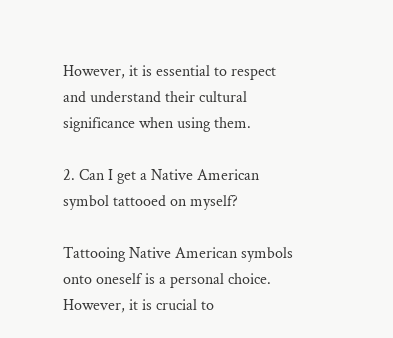However, it is essential to respect and understand their cultural significance when using them.

2. Can I get a Native American symbol tattooed on myself?

Tattooing Native American symbols onto oneself is a personal choice. However, it is crucial to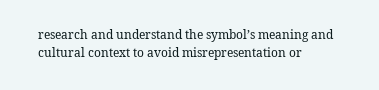research and understand the symbol’s meaning and cultural context to avoid misrepresentation or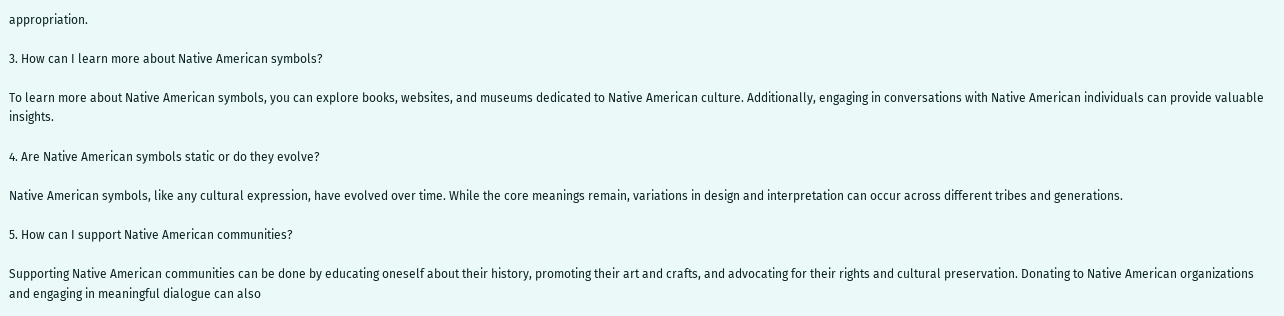appropriation.

3. How can I learn more about Native American symbols?

To learn more about Native American symbols, you can explore books, websites, and museums dedicated to Native American culture. Additionally, engaging in conversations with Native American individuals can provide valuable insights.

4. Are Native American symbols static or do they evolve?

Native American symbols, like any cultural expression, have evolved over time. While the core meanings remain, variations in design and interpretation can occur across different tribes and generations.

5. How can I support Native American communities?

Supporting Native American communities can be done by educating oneself about their history, promoting their art and crafts, and advocating for their rights and cultural preservation. Donating to Native American organizations and engaging in meaningful dialogue can also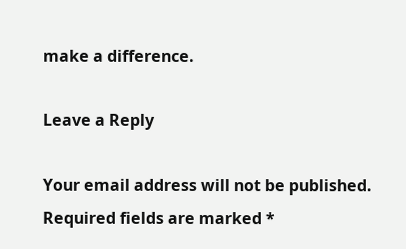make a difference.

Leave a Reply

Your email address will not be published. Required fields are marked *